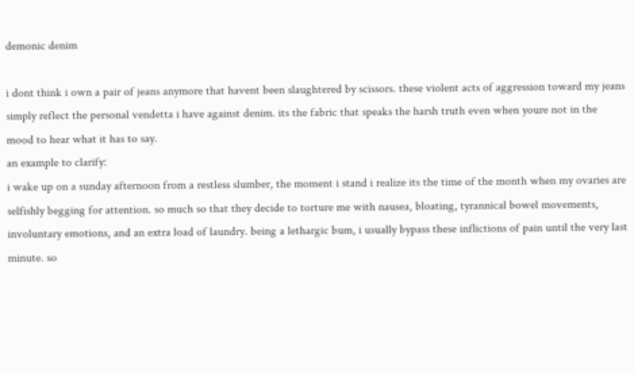demonic denim

i dont think i own a pair of jeans anymore that havent been slaughtered by scissors. these violent acts of aggression toward my jeans simply reflect the personal vendetta i have against denim. its the fabric that speaks the harsh truth even when youre not in the mood to hear what it has to say.
an example to clarify:
i wake up on a sunday afternoon from a restless slumber, the moment i stand i realize its the time of the month when my ovaries are selfishly begging for attention. so much so that they decide to torture me with nausea, bloating, tyrannical bowel movements, involuntary emotions, and an extra load of laundry. being a lethargic bum, i usually bypass these inflictions of pain until the very last minute. so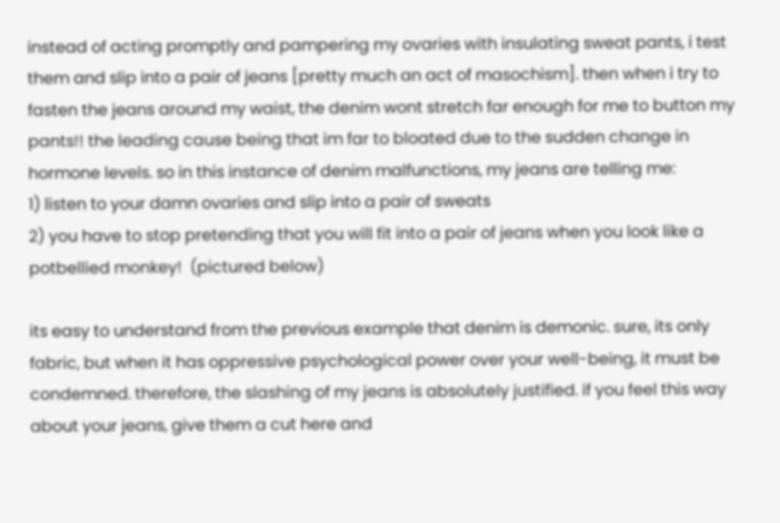instead of acting promptly and pampering my ovaries with insulating sweat pants, i test them and slip into a pair of jeans [pretty much an act of masochism]. then when i try to fasten the jeans around my waist, the denim wont stretch far enough for me to button my pants!! the leading cause being that im far to bloated due to the sudden change in hormone levels. so in this instance of denim malfunctions, my jeans are telling me:
1) listen to your damn ovaries and slip into a pair of sweats
2) you have to stop pretending that you will fit into a pair of jeans when you look like a potbellied monkey!  (pictured below)

its easy to understand from the previous example that denim is demonic. sure, its only fabric, but when it has oppressive psychological power over your well-being, it must be condemned. therefore, the slashing of my jeans is absolutely justified. if you feel this way about your jeans, give them a cut here and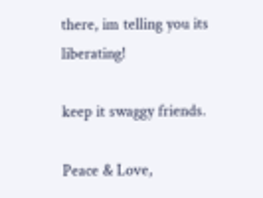there, im telling you its liberating!

keep it swaggy friends.

Peace & Love,